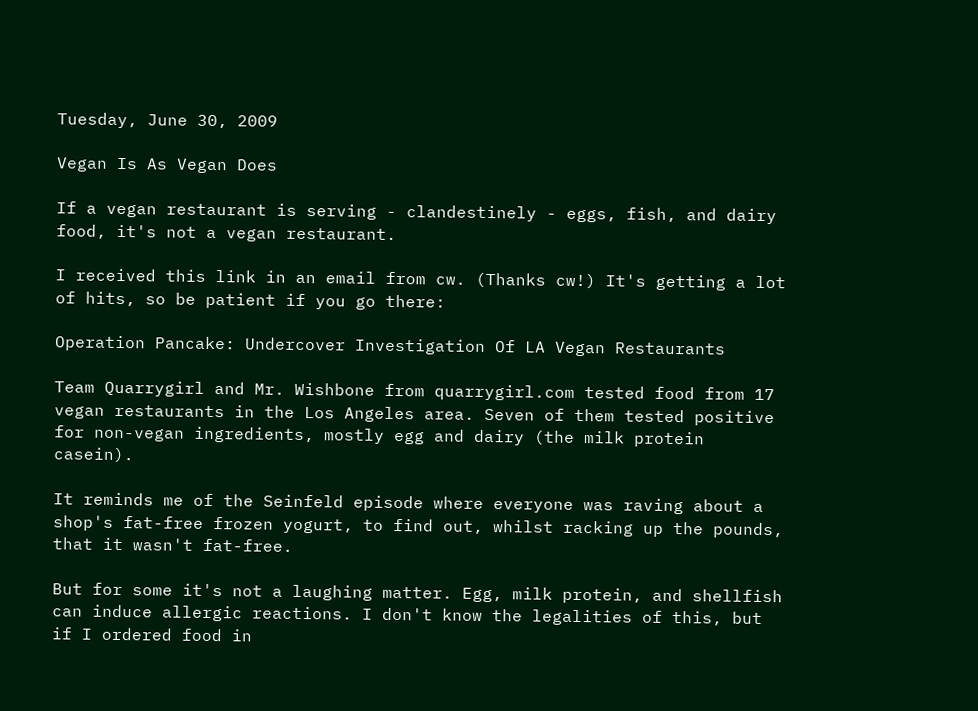Tuesday, June 30, 2009

Vegan Is As Vegan Does

If a vegan restaurant is serving - clandestinely - eggs, fish, and dairy food, it's not a vegan restaurant.

I received this link in an email from cw. (Thanks cw!) It's getting a lot of hits, so be patient if you go there:

Operation Pancake: Undercover Investigation Of LA Vegan Restaurants

Team Quarrygirl and Mr. Wishbone from quarrygirl.com tested food from 17 vegan restaurants in the Los Angeles area. Seven of them tested positive for non-vegan ingredients, mostly egg and dairy (the milk protein casein).

It reminds me of the Seinfeld episode where everyone was raving about a shop's fat-free frozen yogurt, to find out, whilst racking up the pounds, that it wasn't fat-free.

But for some it's not a laughing matter. Egg, milk protein, and shellfish can induce allergic reactions. I don't know the legalities of this, but if I ordered food in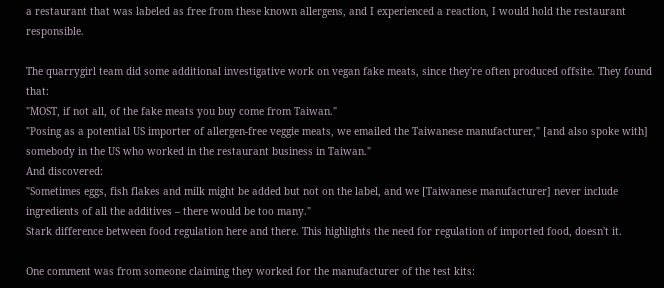a restaurant that was labeled as free from these known allergens, and I experienced a reaction, I would hold the restaurant responsible.

The quarrygirl team did some additional investigative work on vegan fake meats, since they're often produced offsite. They found that:
"MOST, if not all, of the fake meats you buy come from Taiwan."
"Posing as a potential US importer of allergen-free veggie meats, we emailed the Taiwanese manufacturer," [and also spoke with] somebody in the US who worked in the restaurant business in Taiwan."
And discovered:
"Sometimes eggs, fish flakes and milk might be added but not on the label, and we [Taiwanese manufacturer] never include ingredients of all the additives – there would be too many."
Stark difference between food regulation here and there. This highlights the need for regulation of imported food, doesn't it.

One comment was from someone claiming they worked for the manufacturer of the test kits: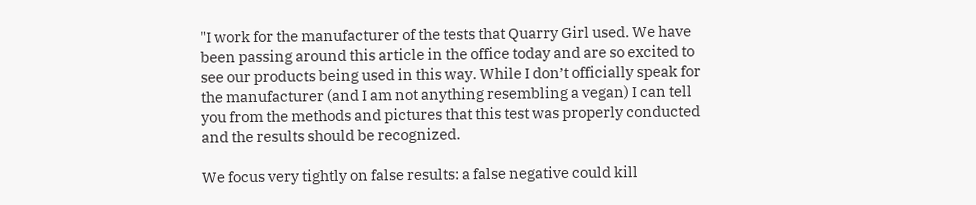"I work for the manufacturer of the tests that Quarry Girl used. We have been passing around this article in the office today and are so excited to see our products being used in this way. While I don’t officially speak for the manufacturer (and I am not anything resembling a vegan) I can tell you from the methods and pictures that this test was properly conducted and the results should be recognized.

We focus very tightly on false results: a false negative could kill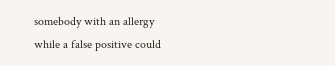somebody with an allergy while a false positive could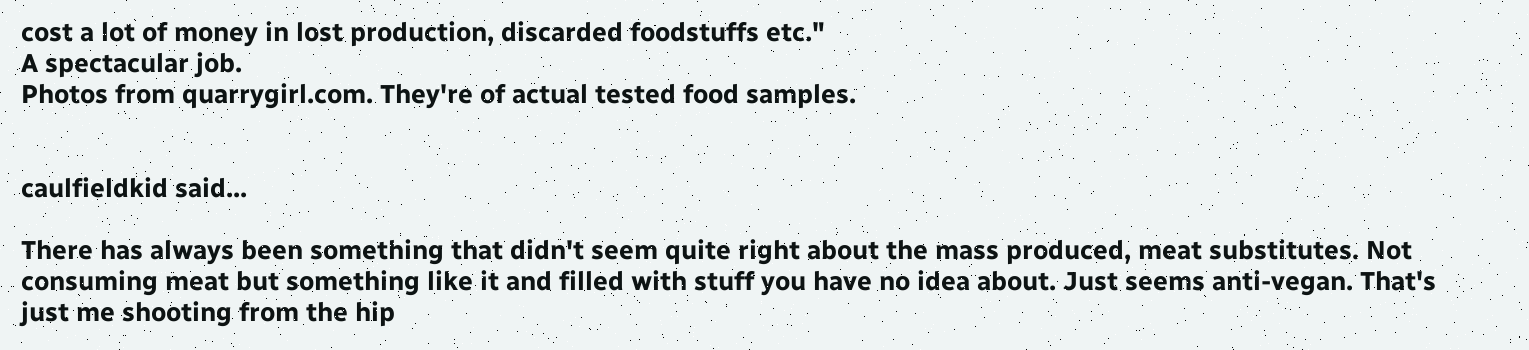cost a lot of money in lost production, discarded foodstuffs etc."
A spectacular job.
Photos from quarrygirl.com. They're of actual tested food samples.


caulfieldkid said...

There has always been something that didn't seem quite right about the mass produced, meat substitutes. Not consuming meat but something like it and filled with stuff you have no idea about. Just seems anti-vegan. That's just me shooting from the hip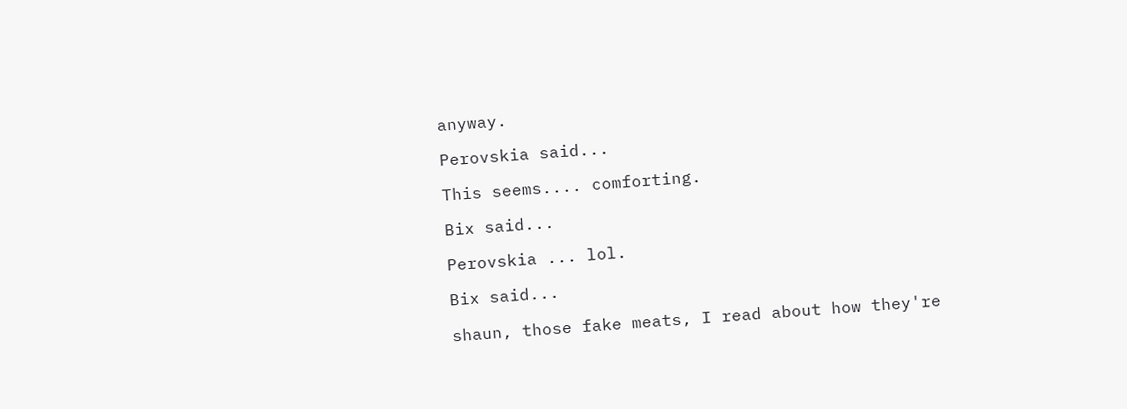anyway.

Perovskia said...

This seems.... comforting.

Bix said...

Perovskia ... lol.

Bix said...

shaun, those fake meats, I read about how they're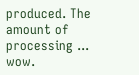produced. The amount of processing ... wow.